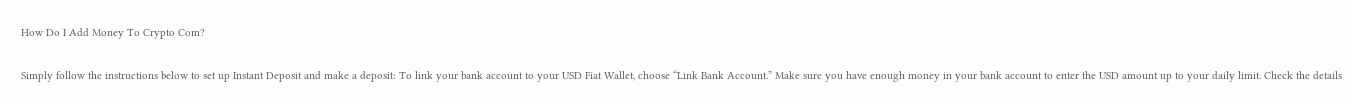How Do I Add Money To Crypto Com?

Simply follow the instructions below to set up Instant Deposit and make a deposit: To link your bank account to your USD Fiat Wallet, choose “Link Bank Account.” Make sure you have enough money in your bank account to enter the USD amount up to your daily limit. Check the details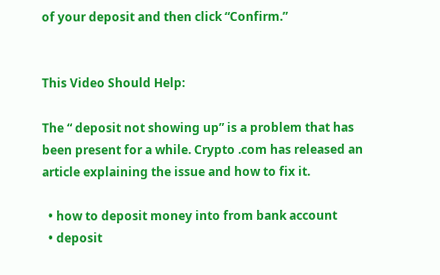of your deposit and then click “Confirm.”


This Video Should Help:

The “ deposit not showing up” is a problem that has been present for a while. Crypto .com has released an article explaining the issue and how to fix it.

  • how to deposit money into from bank account
  • deposit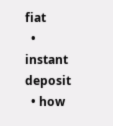fiat
  • instant deposit
  • how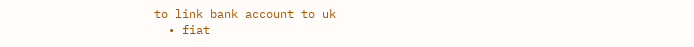to link bank account to uk
  • fiat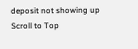deposit not showing up
Scroll to Top